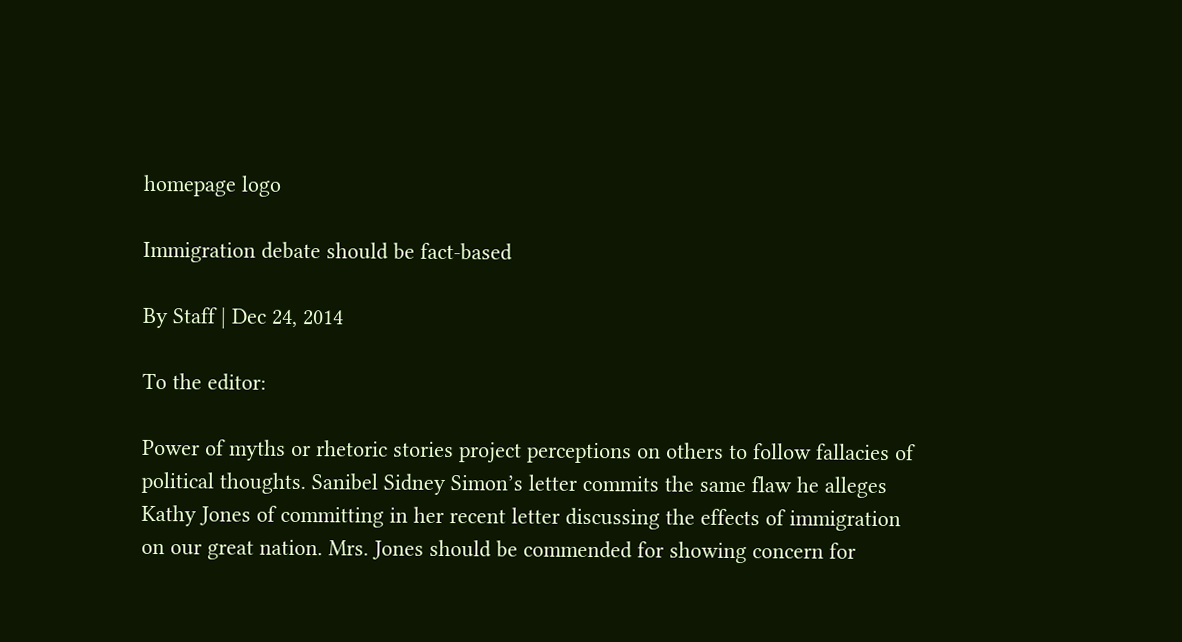homepage logo

Immigration debate should be fact-based

By Staff | Dec 24, 2014

To the editor:

Power of myths or rhetoric stories project perceptions on others to follow fallacies of political thoughts. Sanibel Sidney Simon’s letter commits the same flaw he alleges Kathy Jones of committing in her recent letter discussing the effects of immigration on our great nation. Mrs. Jones should be commended for showing concern for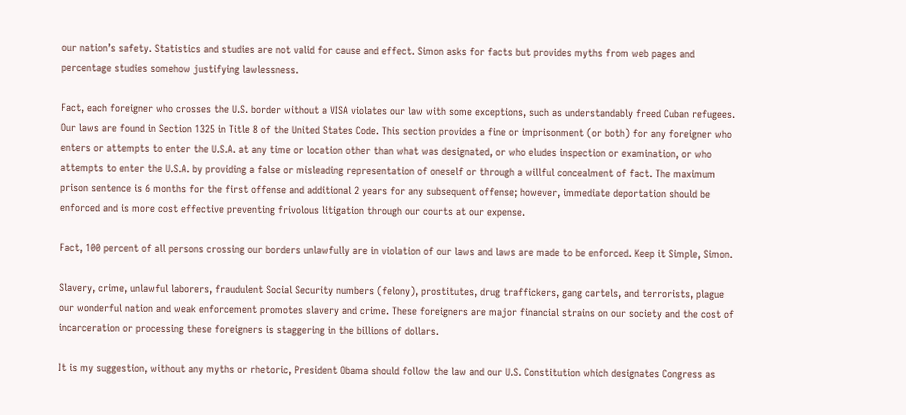our nation’s safety. Statistics and studies are not valid for cause and effect. Simon asks for facts but provides myths from web pages and percentage studies somehow justifying lawlessness.

Fact, each foreigner who crosses the U.S. border without a VISA violates our law with some exceptions, such as understandably freed Cuban refugees. Our laws are found in Section 1325 in Title 8 of the United States Code. This section provides a fine or imprisonment (or both) for any foreigner who enters or attempts to enter the U.S.A. at any time or location other than what was designated, or who eludes inspection or examination, or who attempts to enter the U.S.A. by providing a false or misleading representation of oneself or through a willful concealment of fact. The maximum prison sentence is 6 months for the first offense and additional 2 years for any subsequent offense; however, immediate deportation should be enforced and is more cost effective preventing frivolous litigation through our courts at our expense.

Fact, 100 percent of all persons crossing our borders unlawfully are in violation of our laws and laws are made to be enforced. Keep it Simple, Simon.

Slavery, crime, unlawful laborers, fraudulent Social Security numbers (felony), prostitutes, drug traffickers, gang cartels, and terrorists, plague our wonderful nation and weak enforcement promotes slavery and crime. These foreigners are major financial strains on our society and the cost of incarceration or processing these foreigners is staggering in the billions of dollars.

It is my suggestion, without any myths or rhetoric, President Obama should follow the law and our U.S. Constitution which designates Congress as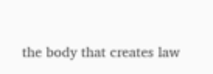the body that creates law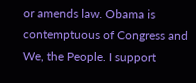or amends law. Obama is contemptuous of Congress and We, the People. I support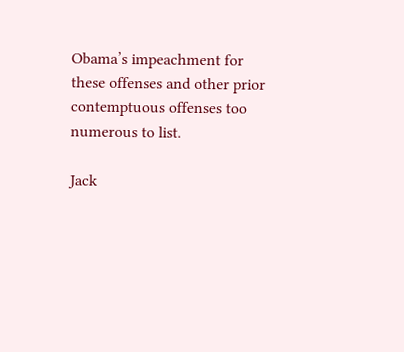Obama’s impeachment for these offenses and other prior contemptuous offenses too numerous to list.

Jack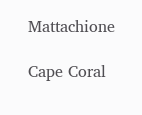Mattachione

Cape Coral